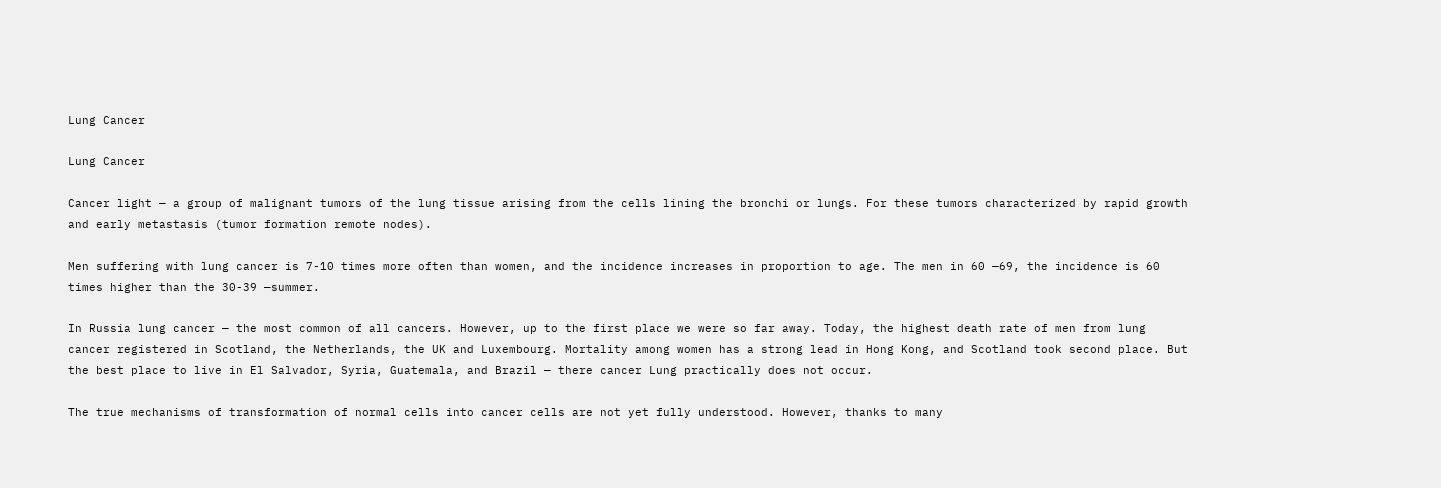Lung Cancer

Lung Cancer

Cancer light — a group of malignant tumors of the lung tissue arising from the cells lining the bronchi or lungs. For these tumors characterized by rapid growth and early metastasis (tumor formation remote nodes).

Men suffering with lung cancer is 7-10 times more often than women, and the incidence increases in proportion to age. The men in 60 —69, the incidence is 60 times higher than the 30-39 —summer.

In Russia lung cancer — the most common of all cancers. However, up to the first place we were so far away. Today, the highest death rate of men from lung cancer registered in Scotland, the Netherlands, the UK and Luxembourg. Mortality among women has a strong lead in Hong Kong, and Scotland took second place. But the best place to live in El Salvador, Syria, Guatemala, and Brazil — there cancer Lung practically does not occur.

The true mechanisms of transformation of normal cells into cancer cells are not yet fully understood. However, thanks to many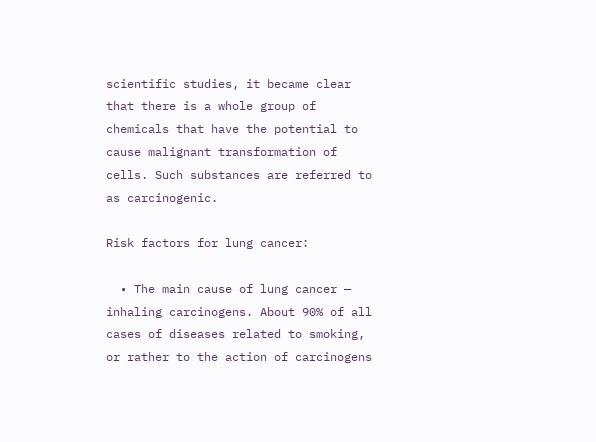scientific studies, it became clear that there is a whole group of chemicals that have the potential to cause malignant transformation of cells. Such substances are referred to as carcinogenic.

Risk factors for lung cancer:

  • The main cause of lung cancer — inhaling carcinogens. About 90% of all cases of diseases related to smoking, or rather to the action of carcinogens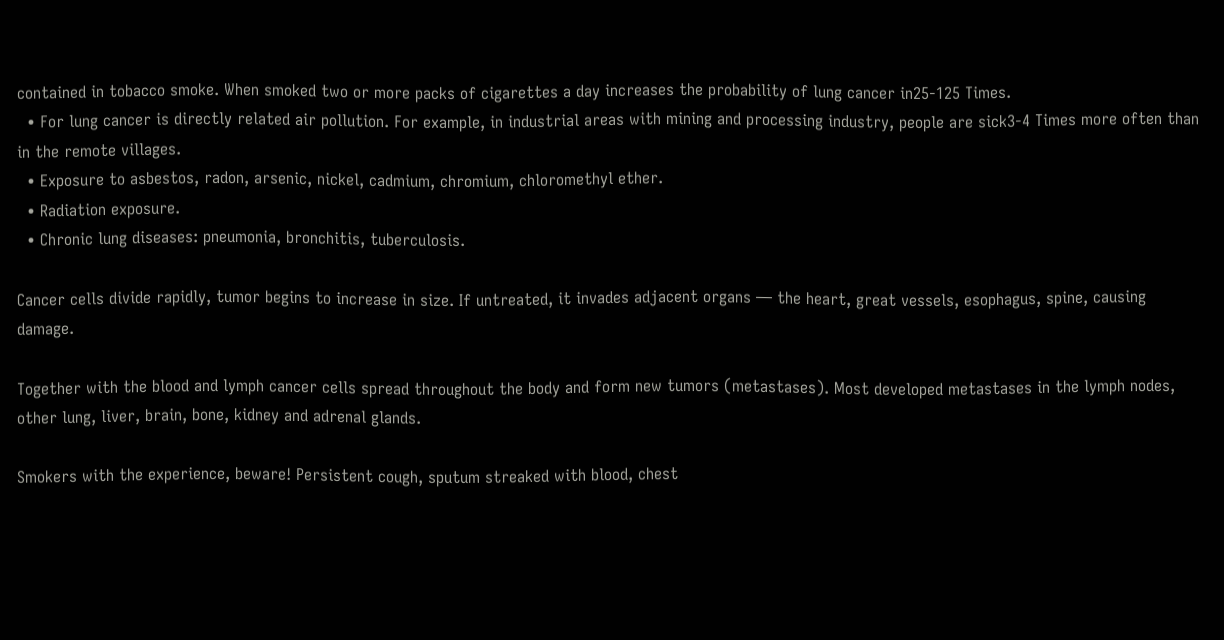contained in tobacco smoke. When smoked two or more packs of cigarettes a day increases the probability of lung cancer in25-125 Times.
  • For lung cancer is directly related air pollution. For example, in industrial areas with mining and processing industry, people are sick3-4 Times more often than in the remote villages.
  • Exposure to asbestos, radon, arsenic, nickel, cadmium, chromium, chloromethyl ether.
  • Radiation exposure.
  • Chronic lung diseases: pneumonia, bronchitis, tuberculosis.

Cancer cells divide rapidly, tumor begins to increase in size. If untreated, it invades adjacent organs — the heart, great vessels, esophagus, spine, causing damage.

Together with the blood and lymph cancer cells spread throughout the body and form new tumors (metastases). Most developed metastases in the lymph nodes, other lung, liver, brain, bone, kidney and adrenal glands.

Smokers with the experience, beware! Persistent cough, sputum streaked with blood, chest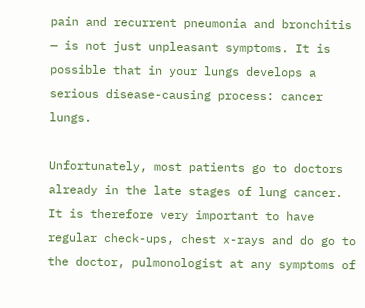pain and recurrent pneumonia and bronchitis — is not just unpleasant symptoms. It is possible that in your lungs develops a serious disease-causing process: cancer lungs.

Unfortunately, most patients go to doctors already in the late stages of lung cancer. It is therefore very important to have regular check-ups, chest x-rays and do go to the doctor, pulmonologist at any symptoms of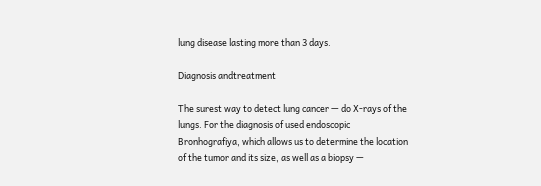lung disease lasting more than 3 days.

Diagnosis andtreatment

The surest way to detect lung cancer — do X-rays of the lungs. For the diagnosis of used endoscopic Bronhografiya, which allows us to determine the location of the tumor and its size, as well as a biopsy —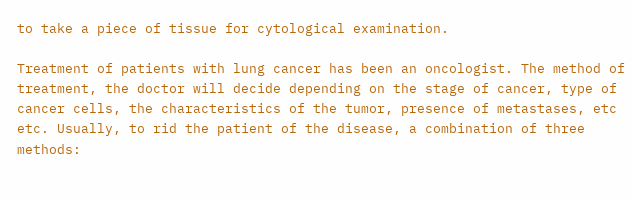to take a piece of tissue for cytological examination.

Treatment of patients with lung cancer has been an oncologist. The method of treatment, the doctor will decide depending on the stage of cancer, type of cancer cells, the characteristics of the tumor, presence of metastases, etc etc. Usually, to rid the patient of the disease, a combination of three methods: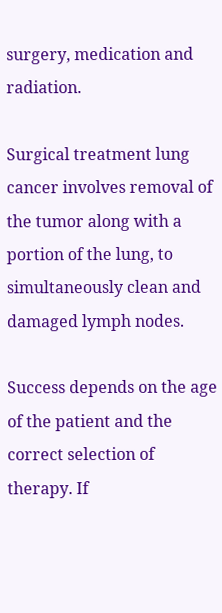surgery, medication and radiation.

Surgical treatment lung cancer involves removal of the tumor along with a portion of the lung, to simultaneously clean and damaged lymph nodes.

Success depends on the age of the patient and the correct selection of therapy. If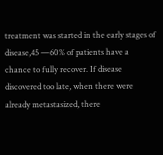treatment was started in the early stages of disease,45 —60% of patients have a chance to fully recover. If disease discovered too late, when there were already metastasized, there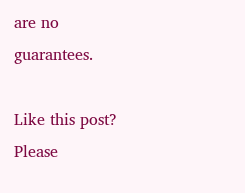are no guarantees.

Like this post? Please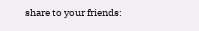share to your friends: